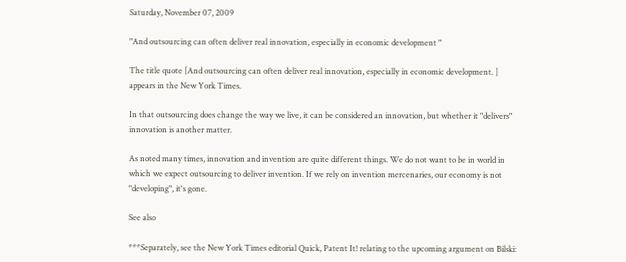Saturday, November 07, 2009

"And outsourcing can often deliver real innovation, especially in economic development "

The title quote [And outsourcing can often deliver real innovation, especially in economic development. ] appears in the New York Times.

In that outsourcing does change the way we live, it can be considered an innovation, but whether it "delivers" innovation is another matter.

As noted many times, innovation and invention are quite different things. We do not want to be in world in which we expect outsourcing to deliver invention. If we rely on invention mercenaries, our economy is not "developing", it's gone.

See also

***Separately, see the New York Times editorial Quick, Patent It! relating to the upcoming argument on Bilski: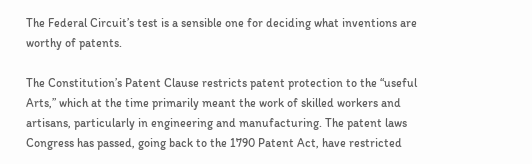The Federal Circuit’s test is a sensible one for deciding what inventions are worthy of patents.

The Constitution’s Patent Clause restricts patent protection to the “useful Arts,” which at the time primarily meant the work of skilled workers and artisans, particularly in engineering and manufacturing. The patent laws Congress has passed, going back to the 1790 Patent Act, have restricted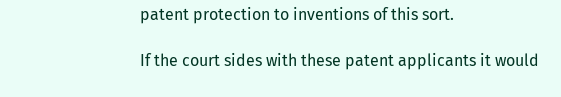patent protection to inventions of this sort.

If the court sides with these patent applicants it would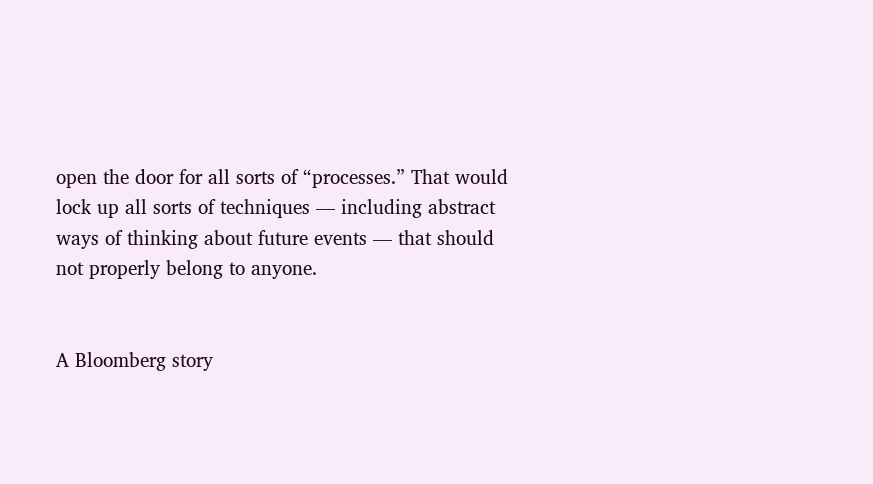open the door for all sorts of “processes.” That would lock up all sorts of techniques — including abstract ways of thinking about future events — that should not properly belong to anyone.


A Bloomberg story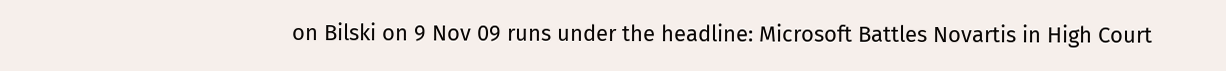on Bilski on 9 Nov 09 runs under the headline: Microsoft Battles Novartis in High Court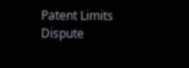Patent Limits Dispute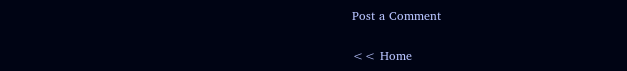Post a Comment

<< Home